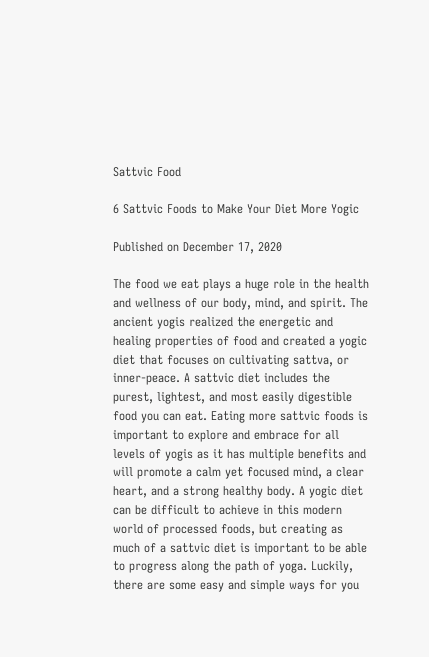Sattvic Food

6 Sattvic Foods to Make Your Diet More Yogic

Published on December 17, 2020

The food we eat plays a huge role in the health and wellness of our body, mind, and spirit. The ancient yogis realized the energetic and healing properties of food and created a yogic diet that focuses on cultivating sattva, or inner-peace. A sattvic diet includes the purest, lightest, and most easily digestible food you can eat. Eating more sattvic foods is important to explore and embrace for all levels of yogis as it has multiple benefits and will promote a calm yet focused mind, a clear heart, and a strong healthy body. A yogic diet can be difficult to achieve in this modern world of processed foods, but creating as much of a sattvic diet is important to be able to progress along the path of yoga. Luckily, there are some easy and simple ways for you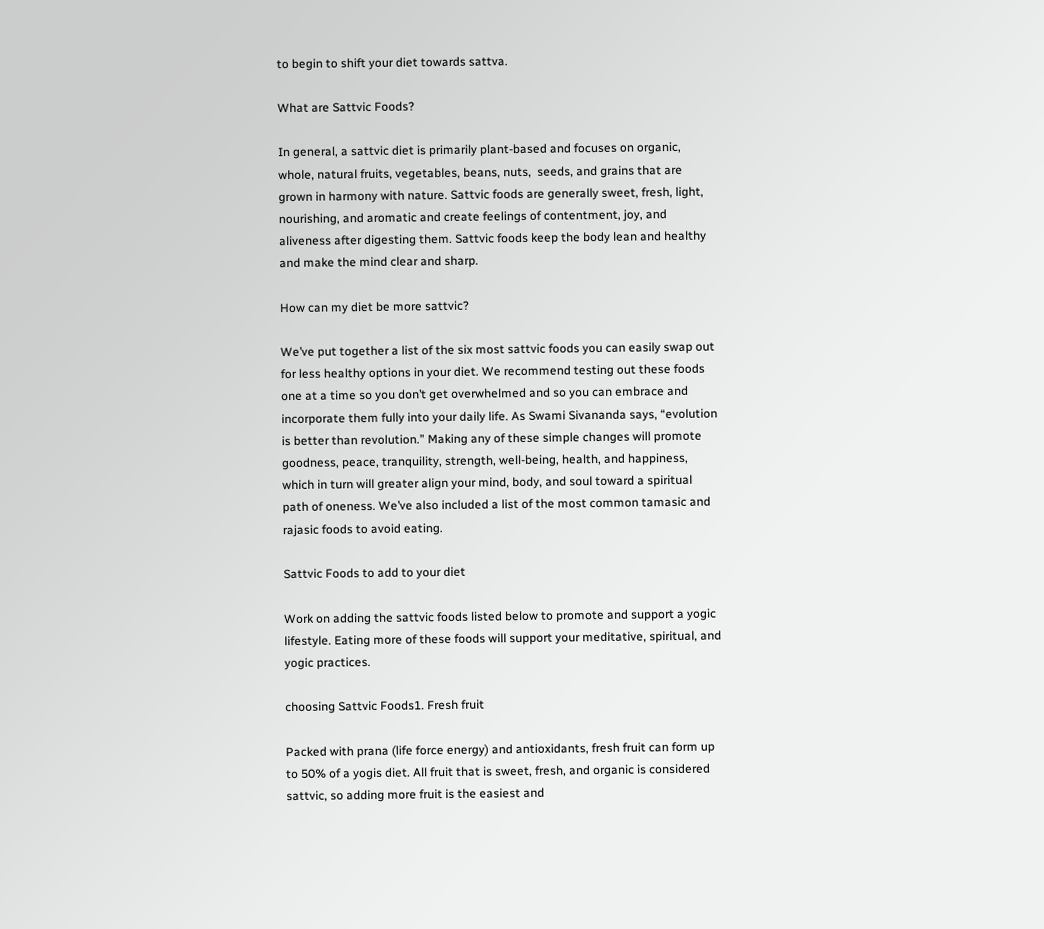to begin to shift your diet towards sattva.

What are Sattvic Foods?

In general, a sattvic diet is primarily plant-based and focuses on organic, whole, natural fruits, vegetables, beans, nuts,  seeds, and grains that are grown in harmony with nature. Sattvic foods are generally sweet, fresh, light, nourishing, and aromatic and create feelings of contentment, joy, and aliveness after digesting them. Sattvic foods keep the body lean and healthy and make the mind clear and sharp.

How can my diet be more sattvic?

We’ve put together a list of the six most sattvic foods you can easily swap out for less healthy options in your diet. We recommend testing out these foods one at a time so you don’t get overwhelmed and so you can embrace and incorporate them fully into your daily life. As Swami Sivananda says, “evolution is better than revolution.” Making any of these simple changes will promote goodness, peace, tranquility, strength, well-being, health, and happiness, which in turn will greater align your mind, body, and soul toward a spiritual path of oneness. We’ve also included a list of the most common tamasic and rajasic foods to avoid eating.

Sattvic Foods to add to your diet

Work on adding the sattvic foods listed below to promote and support a yogic lifestyle. Eating more of these foods will support your meditative, spiritual, and yogic practices.

choosing Sattvic Foods1. Fresh fruit

Packed with prana (life force energy) and antioxidants, fresh fruit can form up to 50% of a yogis diet. All fruit that is sweet, fresh, and organic is considered sattvic, so adding more fruit is the easiest and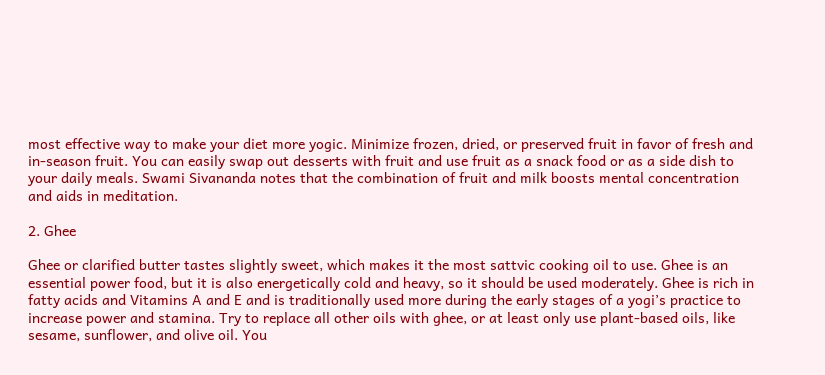most effective way to make your diet more yogic. Minimize frozen, dried, or preserved fruit in favor of fresh and in-season fruit. You can easily swap out desserts with fruit and use fruit as a snack food or as a side dish to your daily meals. Swami Sivananda notes that the combination of fruit and milk boosts mental concentration and aids in meditation.

2. Ghee

Ghee or clarified butter tastes slightly sweet, which makes it the most sattvic cooking oil to use. Ghee is an essential power food, but it is also energetically cold and heavy, so it should be used moderately. Ghee is rich in fatty acids and Vitamins A and E and is traditionally used more during the early stages of a yogi’s practice to increase power and stamina. Try to replace all other oils with ghee, or at least only use plant-based oils, like sesame, sunflower, and olive oil. You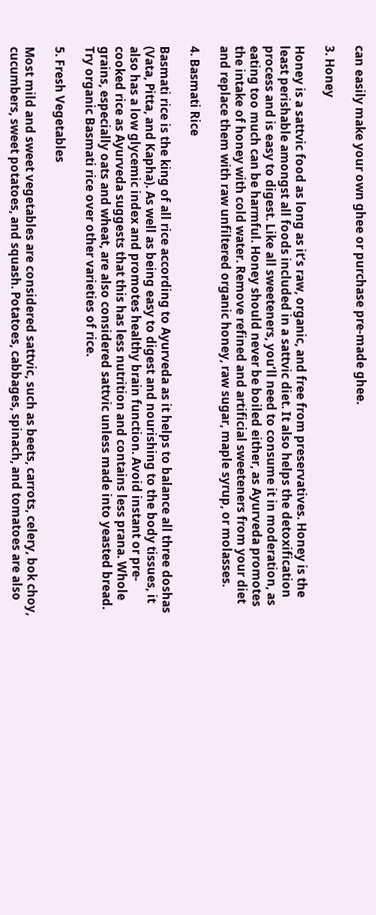can easily make your own ghee or purchase pre-made ghee.

3. Honey

Honey is a sattvic food as long as it’s raw, organic, and free from preservatives. Honey is the least perishable amongst all foods included in a sattvic diet. It also helps the detoxification process and is easy to digest. Like all sweeteners, you’ll need to consume it in moderation, as eating too much can be harmful. Honey should never be boiled either, as Ayurveda promotes the intake of honey with cold water. Remove refined and artificial sweeteners from your diet and replace them with raw unfiltered organic honey, raw sugar, maple syrup, or molasses.

4. Basmati Rice

Basmati rice is the king of all rice according to Ayurveda as it helps to balance all three doshas (Vata, Pitta, and Kapha). As well as being easy to digest and nourishing to the body tissues, it also has a low glycemic index and promotes healthy brain function. Avoid instant or pre-cooked rice as Ayurveda suggests that this has less nutrition and contains less prana. Whole grains, especially oats and wheat, are also considered sattvic unless made into yeasted bread. Try organic Basmati rice over other varieties of rice.

5. Fresh Vegetables

Most mild and sweet vegetables are considered sattvic, such as beets, carrots, celery, bok choy, cucumbers, sweet potatoes, and squash. Potatoes, cabbages, spinach, and tomatoes are also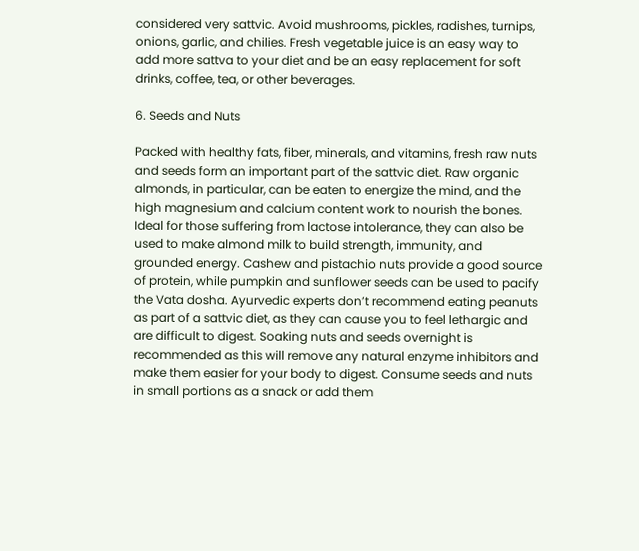considered very sattvic. Avoid mushrooms, pickles, radishes, turnips, onions, garlic, and chilies. Fresh vegetable juice is an easy way to add more sattva to your diet and be an easy replacement for soft drinks, coffee, tea, or other beverages.

6. Seeds and Nuts

Packed with healthy fats, fiber, minerals, and vitamins, fresh raw nuts and seeds form an important part of the sattvic diet. Raw organic almonds, in particular, can be eaten to energize the mind, and the high magnesium and calcium content work to nourish the bones. Ideal for those suffering from lactose intolerance, they can also be used to make almond milk to build strength, immunity, and grounded energy. Cashew and pistachio nuts provide a good source of protein, while pumpkin and sunflower seeds can be used to pacify the Vata dosha. Ayurvedic experts don’t recommend eating peanuts as part of a sattvic diet, as they can cause you to feel lethargic and are difficult to digest. Soaking nuts and seeds overnight is recommended as this will remove any natural enzyme inhibitors and make them easier for your body to digest. Consume seeds and nuts in small portions as a snack or add them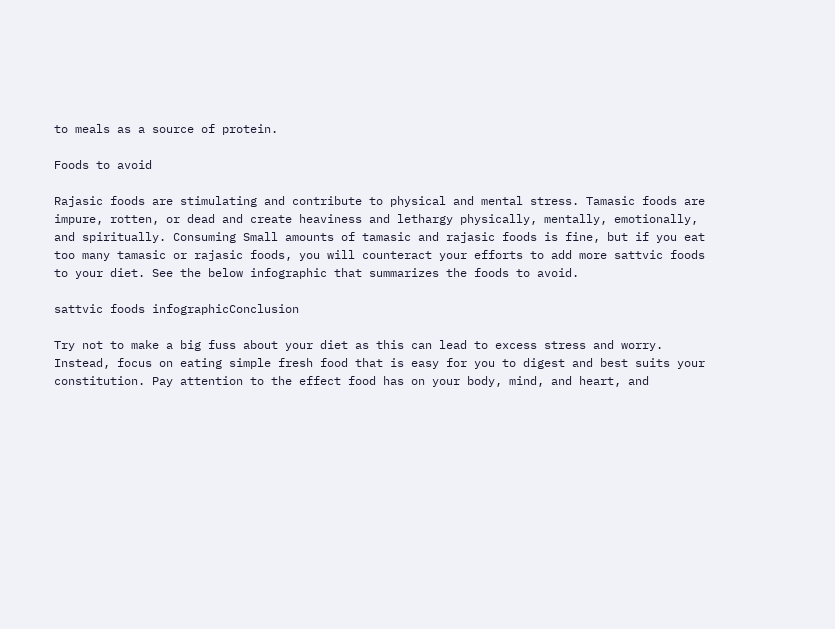to meals as a source of protein.

Foods to avoid

Rajasic foods are stimulating and contribute to physical and mental stress. Tamasic foods are impure, rotten, or dead and create heaviness and lethargy physically, mentally, emotionally, and spiritually. Consuming Small amounts of tamasic and rajasic foods is fine, but if you eat too many tamasic or rajasic foods, you will counteract your efforts to add more sattvic foods to your diet. See the below infographic that summarizes the foods to avoid.

sattvic foods infographicConclusion

Try not to make a big fuss about your diet as this can lead to excess stress and worry. Instead, focus on eating simple fresh food that is easy for you to digest and best suits your constitution. Pay attention to the effect food has on your body, mind, and heart, and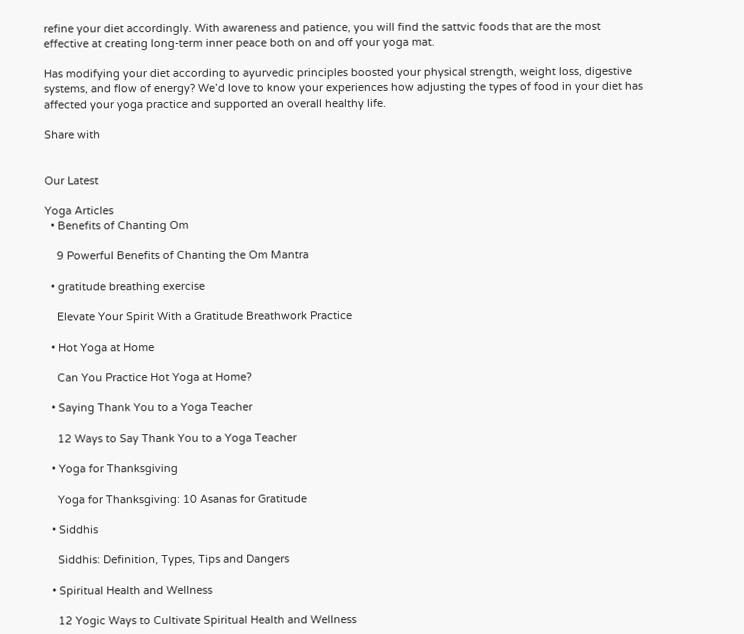refine your diet accordingly. With awareness and patience, you will find the sattvic foods that are the most effective at creating long-term inner peace both on and off your yoga mat.

Has modifying your diet according to ayurvedic principles boosted your physical strength, weight loss, digestive systems, and flow of energy? We’d love to know your experiences how adjusting the types of food in your diet has affected your yoga practice and supported an overall healthy life.

Share with


Our Latest

Yoga Articles
  • Benefits of Chanting Om

    9 Powerful Benefits of Chanting the Om Mantra

  • gratitude breathing exercise

    Elevate Your Spirit With a Gratitude Breathwork Practice

  • Hot Yoga at Home

    Can You Practice Hot Yoga at Home?

  • Saying Thank You to a Yoga Teacher

    12 Ways to Say Thank You to a Yoga Teacher

  • Yoga for Thanksgiving

    Yoga for Thanksgiving: 10 Asanas for Gratitude

  • Siddhis

    Siddhis: Definition, Types, Tips and Dangers

  • Spiritual Health and Wellness

    12 Yogic Ways to Cultivate Spiritual Health and Wellness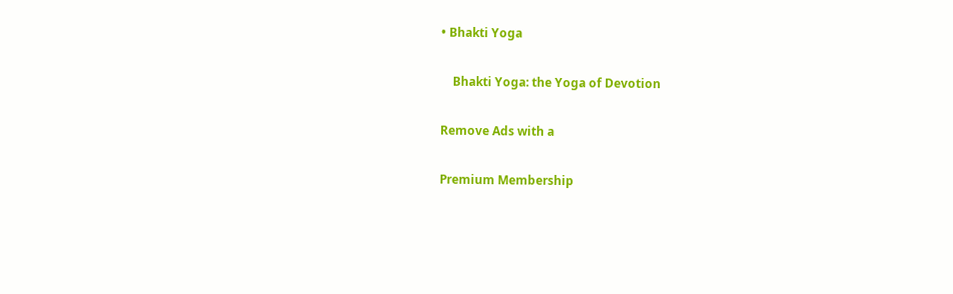• Bhakti Yoga

    Bhakti Yoga: the Yoga of Devotion

Remove Ads with a

Premium Membership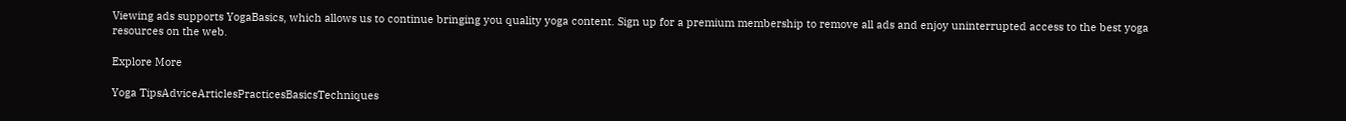Viewing ads supports YogaBasics, which allows us to continue bringing you quality yoga content. Sign up for a premium membership to remove all ads and enjoy uninterrupted access to the best yoga resources on the web.

Explore More

Yoga TipsAdviceArticlesPracticesBasicsTechniques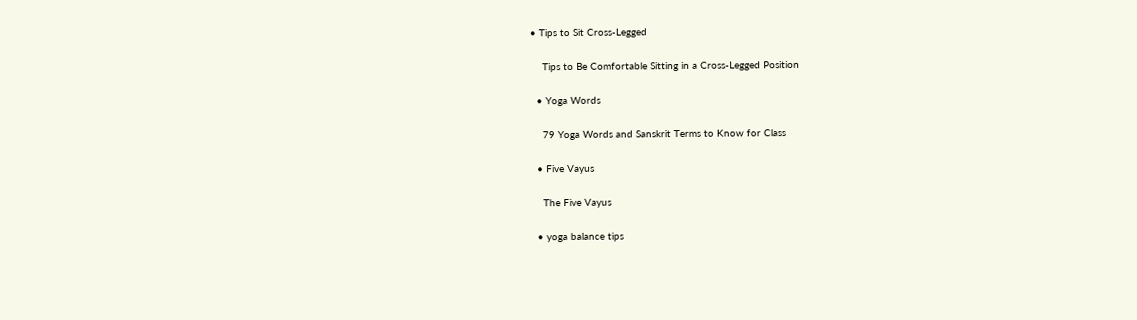• Tips to Sit Cross-Legged

    Tips to Be Comfortable Sitting in a Cross-Legged Position

  • Yoga Words

    79 Yoga Words and Sanskrit Terms to Know for Class

  • Five Vayus

    The Five Vayus

  • yoga balance tips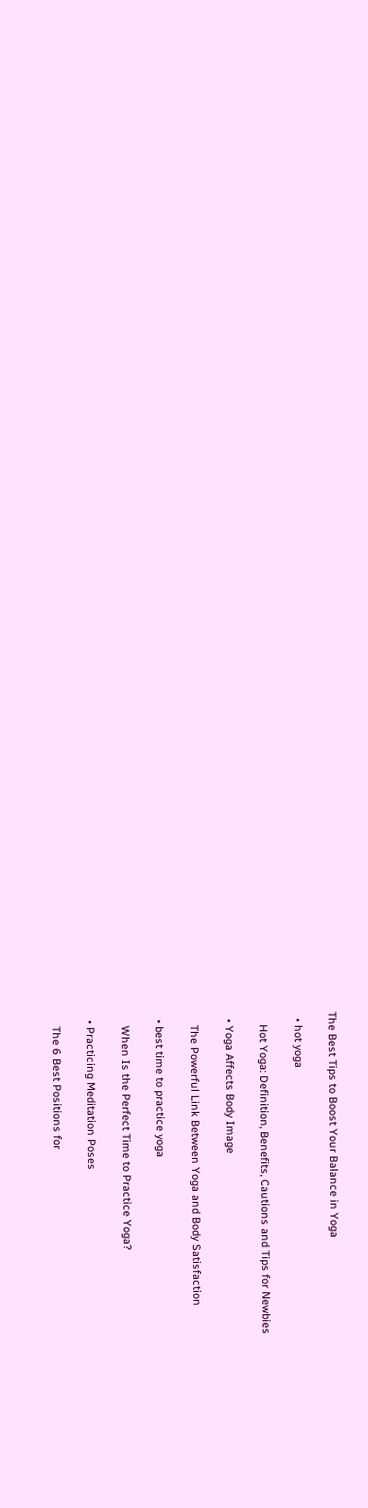The Best Tips to Boost Your Balance in Yoga

  • hot yoga

    Hot Yoga: Definition, Benefits, Cautions and Tips for Newbies

  • Yoga Affects Body Image

    The Powerful Link Between Yoga and Body Satisfaction

  • best time to practice yoga

    When Is the Perfect Time to Practice Yoga?

  • Practicing Meditation Poses

    The 6 Best Positions for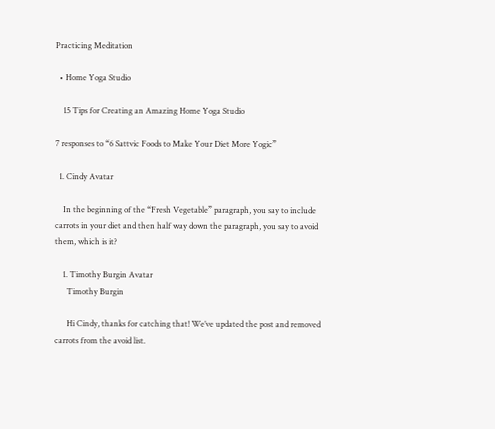Practicing Meditation

  • Home Yoga Studio

    15 Tips for Creating an Amazing Home Yoga Studio

7 responses to “6 Sattvic Foods to Make Your Diet More Yogic”

  1. Cindy Avatar

    In the beginning of the “Fresh Vegetable” paragraph, you say to include carrots in your diet and then half way down the paragraph, you say to avoid them, which is it?

    1. Timothy Burgin Avatar
      Timothy Burgin

      Hi Cindy, thanks for catching that! We’ve updated the post and removed carrots from the avoid list.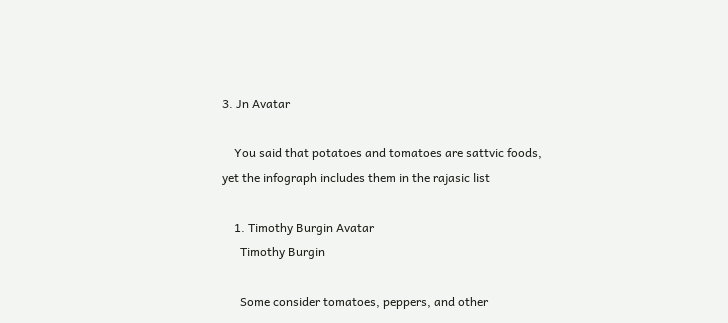3. Jn Avatar

    You said that potatoes and tomatoes are sattvic foods, yet the infograph includes them in the rajasic list

    1. Timothy Burgin Avatar
      Timothy Burgin

      Some consider tomatoes, peppers, and other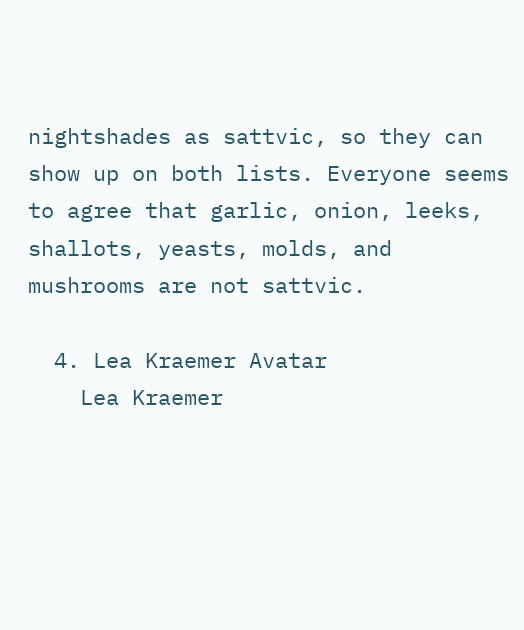nightshades as sattvic, so they can show up on both lists. Everyone seems to agree that garlic, onion, leeks, shallots, yeasts, molds, and mushrooms are not sattvic.

  4. Lea Kraemer Avatar
    Lea Kraemer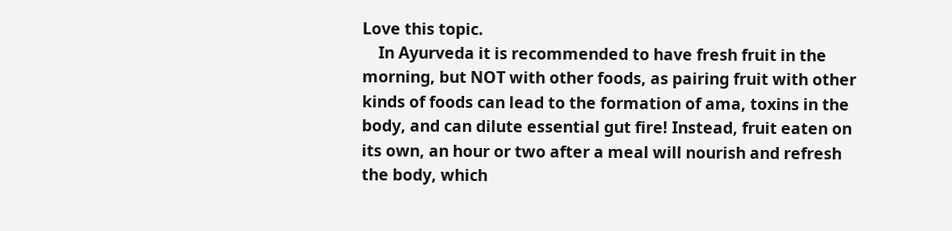Love this topic.
    In Ayurveda it is recommended to have fresh fruit in the morning, but NOT with other foods, as pairing fruit with other kinds of foods can lead to the formation of ama, toxins in the body, and can dilute essential gut fire! Instead, fruit eaten on its own, an hour or two after a meal will nourish and refresh the body, which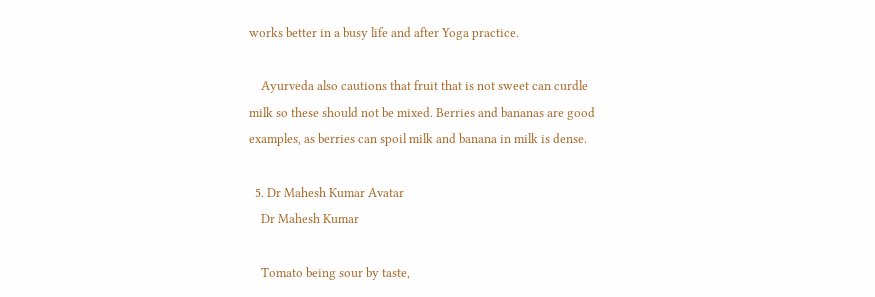works better in a busy life and after Yoga practice.

    Ayurveda also cautions that fruit that is not sweet can curdle milk so these should not be mixed. Berries and bananas are good examples, as berries can spoil milk and banana in milk is dense.

  5. Dr Mahesh Kumar Avatar
    Dr Mahesh Kumar

    Tomato being sour by taste,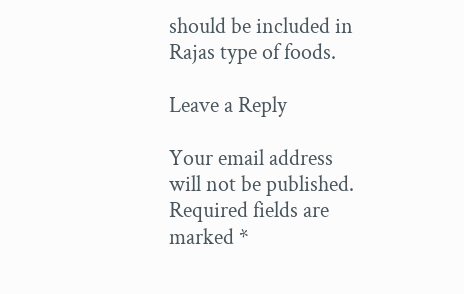should be included in Rajas type of foods.

Leave a Reply

Your email address will not be published. Required fields are marked *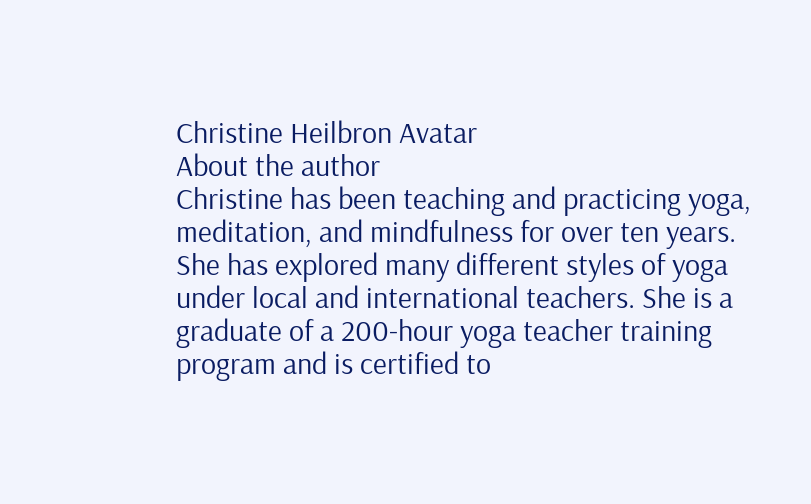Christine Heilbron Avatar
About the author
Christine has been teaching and practicing yoga, meditation, and mindfulness for over ten years. She has explored many different styles of yoga under local and international teachers. She is a graduate of a 200-hour yoga teacher training program and is certified to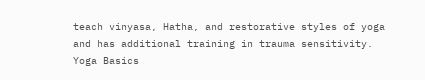teach vinyasa, Hatha, and restorative styles of yoga and has additional training in trauma sensitivity.
Yoga Basics